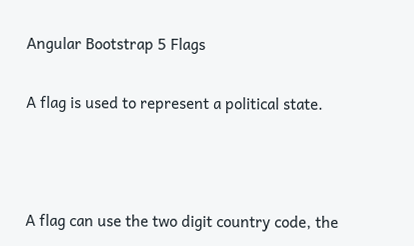Angular Bootstrap 5 Flags

A flag is used to represent a political state.



A flag can use the two digit country code, the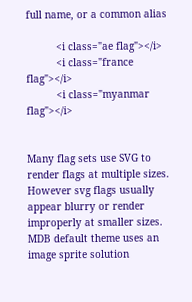full name, or a common alias

          <i class="ae flag"></i>
          <i class="france flag"></i>
          <i class="myanmar flag"></i>


Many flag sets use SVG to render flags at multiple sizes. However svg flags usually appear blurry or render improperly at smaller sizes. MDB default theme uses an image sprite solution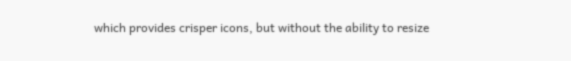which provides crisper icons, but without the ability to resize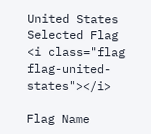United States
Selected Flag
<i class="flag flag-united-states"></i>

Flag Name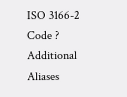ISO 3166-2 Code ? Additional Aliases